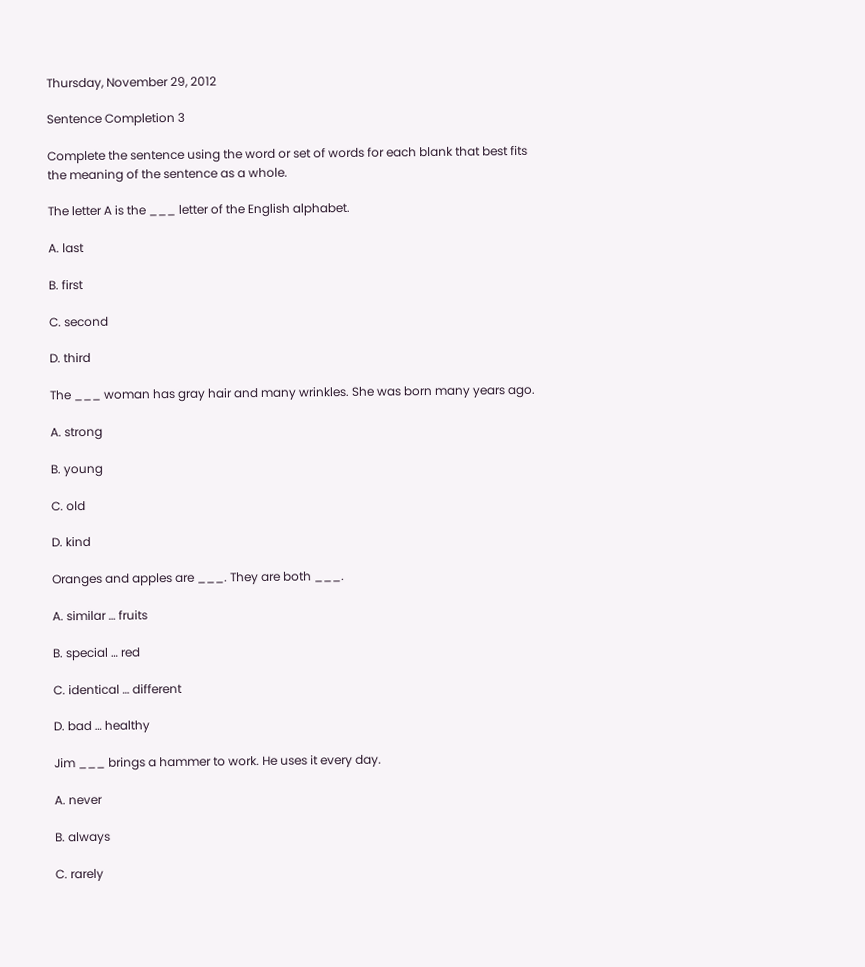Thursday, November 29, 2012

Sentence Completion 3

Complete the sentence using the word or set of words for each blank that best fits the meaning of the sentence as a whole.

The letter A is the ___ letter of the English alphabet.

A. last

B. first

C. second

D. third

The ___ woman has gray hair and many wrinkles. She was born many years ago.

A. strong

B. young

C. old

D. kind

Oranges and apples are ___. They are both ___.

A. similar … fruits

B. special … red

C. identical … different

D. bad … healthy

Jim ___ brings a hammer to work. He uses it every day.

A. never

B. always

C. rarely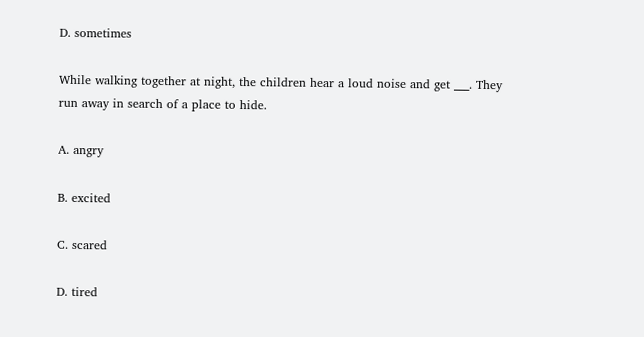D. sometimes

While walking together at night, the children hear a loud noise and get ___. They run away in search of a place to hide.

A. angry

B. excited

C. scared

D. tired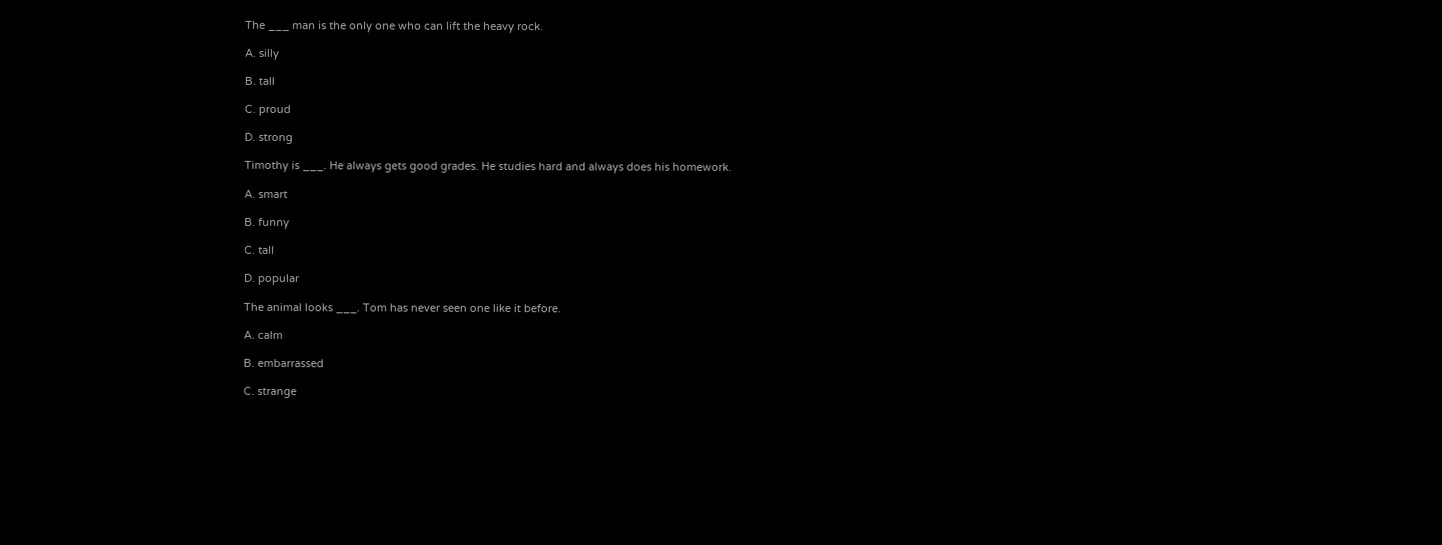The ___ man is the only one who can lift the heavy rock.

A. silly

B. tall

C. proud

D. strong

Timothy is ___. He always gets good grades. He studies hard and always does his homework.

A. smart

B. funny

C. tall

D. popular

The animal looks ___. Tom has never seen one like it before.

A. calm

B. embarrassed

C. strange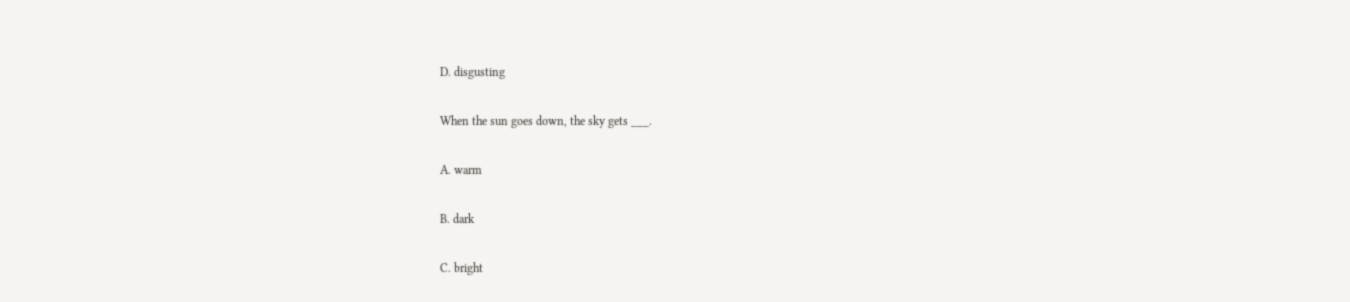D. disgusting

When the sun goes down, the sky gets ___.

A. warm

B. dark

C. bright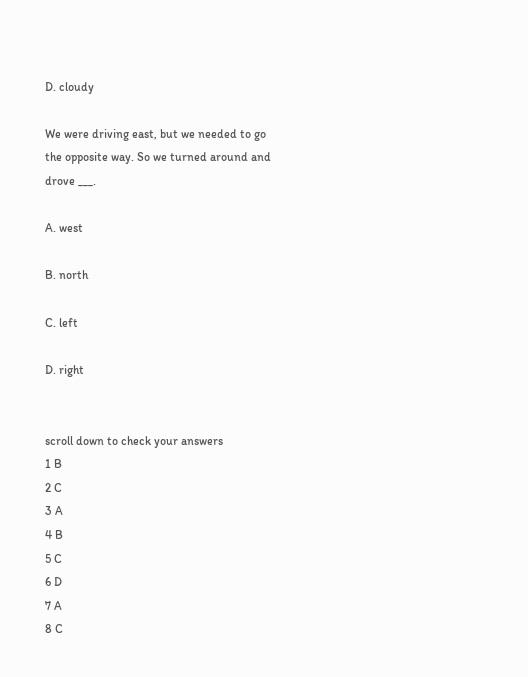D. cloudy

We were driving east, but we needed to go the opposite way. So we turned around and drove ___.

A. west

B. north

C. left

D. right


scroll down to check your answers
1 B
2 C
3 A
4 B
5 C
6 D
7 A
8 C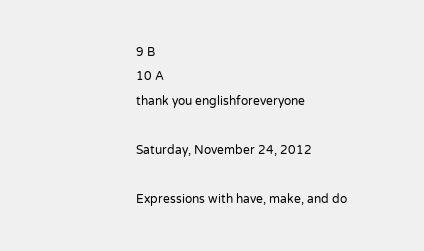9 B
10 A
thank you englishforeveryone

Saturday, November 24, 2012

Expressions with have, make, and do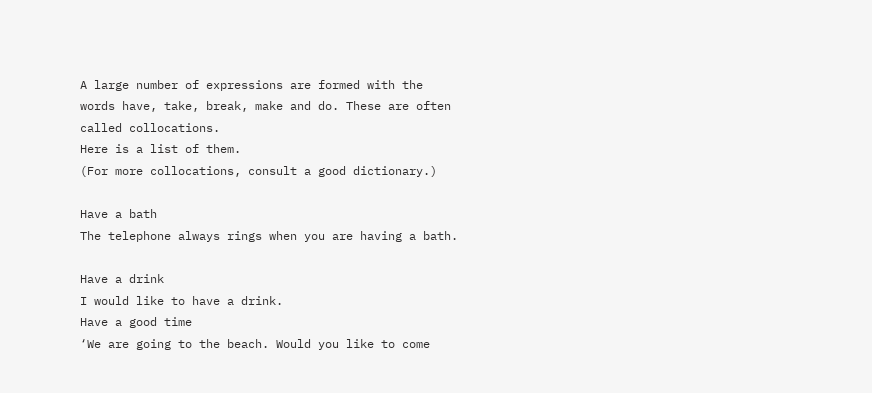A large number of expressions are formed with the words have, take, break, make and do. These are often called collocations.
Here is a list of them.
(For more collocations, consult a good dictionary.)

Have a bath
The telephone always rings when you are having a bath.

Have a drink
I would like to have a drink.
Have a good time
‘We are going to the beach. Would you like to come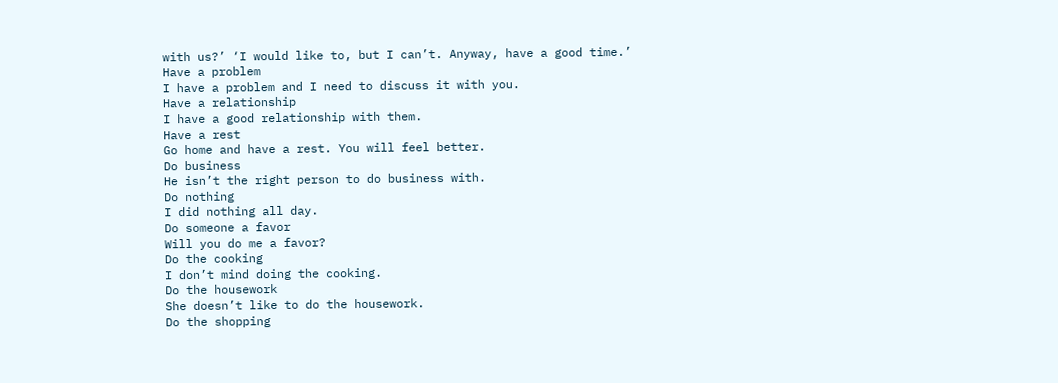with us?’ ‘I would like to, but I can’t. Anyway, have a good time.’
Have a problem
I have a problem and I need to discuss it with you.
Have a relationship
I have a good relationship with them.
Have a rest
Go home and have a rest. You will feel better.
Do business
He isn’t the right person to do business with.
Do nothing
I did nothing all day.
Do someone a favor
Will you do me a favor?
Do the cooking
I don’t mind doing the cooking.
Do the housework
She doesn’t like to do the housework.
Do the shopping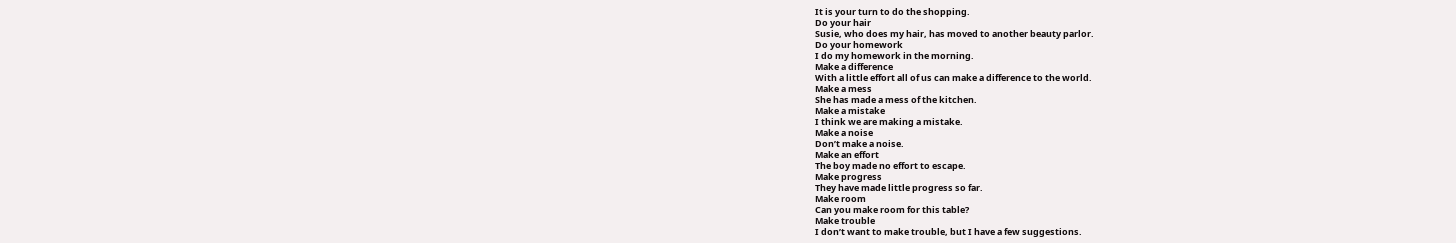It is your turn to do the shopping.
Do your hair
Susie, who does my hair, has moved to another beauty parlor.
Do your homework
I do my homework in the morning.
Make a difference
With a little effort all of us can make a difference to the world.
Make a mess
She has made a mess of the kitchen.
Make a mistake
I think we are making a mistake.
Make a noise
Don’t make a noise.
Make an effort
The boy made no effort to escape.
Make progress
They have made little progress so far.
Make room
Can you make room for this table?
Make trouble
I don’t want to make trouble, but I have a few suggestions.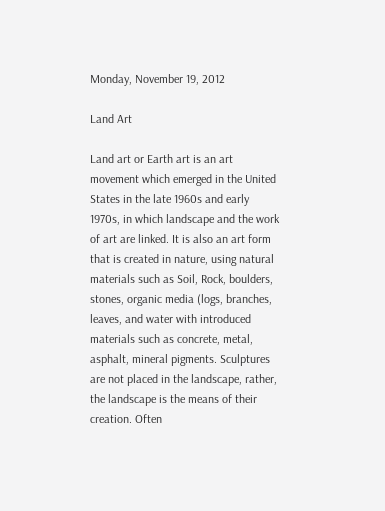Monday, November 19, 2012

Land Art

Land art or Earth art is an art movement which emerged in the United States in the late 1960s and early 1970s, in which landscape and the work of art are linked. It is also an art form that is created in nature, using natural materials such as Soil, Rock, boulders, stones, organic media (logs, branches, leaves, and water with introduced materials such as concrete, metal, asphalt, mineral pigments. Sculptures are not placed in the landscape, rather, the landscape is the means of their creation. Often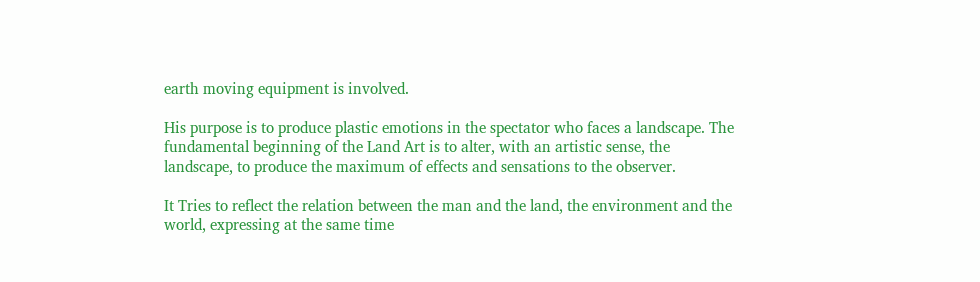earth moving equipment is involved.

His purpose is to produce plastic emotions in the spectator who faces a landscape. The fundamental beginning of the Land Art is to alter, with an artistic sense, the landscape, to produce the maximum of effects and sensations to the observer.

It Tries to reflect the relation between the man and the land, the environment and the world, expressing at the same time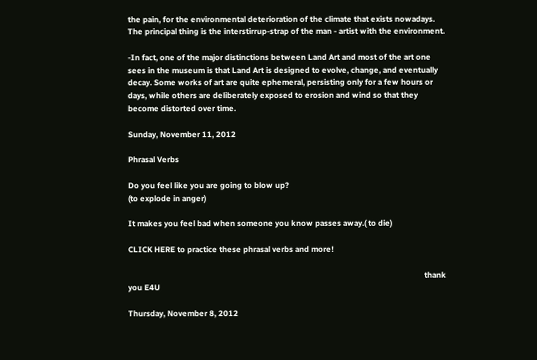the pain, for the environmental deterioration of the climate that exists nowadays. The principal thing is the interstirrup-strap of the man - artist with the environment.

-In fact, one of the major distinctions between Land Art and most of the art one sees in the museum is that Land Art is designed to evolve, change, and eventually decay. Some works of art are quite ephemeral, persisting only for a few hours or days, while others are deliberately exposed to erosion and wind so that they become distorted over time.

Sunday, November 11, 2012

Phrasal Verbs

Do you feel like you are going to blow up?
(to explode in anger)

It makes you feel bad when someone you know passes away.( to die)

CLICK HERE to practice these phrasal verbs and more!

                                                                                                                                                    thank you E4U

Thursday, November 8, 2012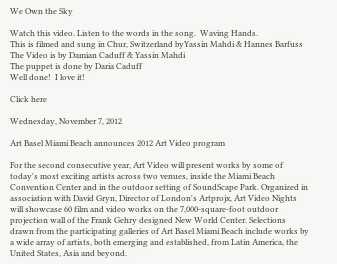We Own the Sky

Watch this video. Listen to the words in the song.  Waving Hands.
This is filmed and sung in Chur, Switzerland byYassin Mahdi & Hannes Barfuss
The Video is by Damian Caduff & Yassin Mahdi
The puppet is done by Daria Caduff
Well done!  I love it!

Click here

Wednesday, November 7, 2012

Art Basel Miami Beach announces 2012 Art Video program

For the second consecutive year, Art Video will present works by some of today's most exciting artists across two venues, inside the Miami Beach Convention Center and in the outdoor setting of SoundScape Park. Organized in association with David Gryn, Director of London's Artprojx, Art Video Nights will showcase 60 film and video works on the 7,000-square-foot outdoor projection wall of the Frank Gehry designed New World Center. Selections drawn from the participating galleries of Art Basel Miami Beach include works by a wide array of artists, both emerging and established, from Latin America, the United States, Asia and beyond.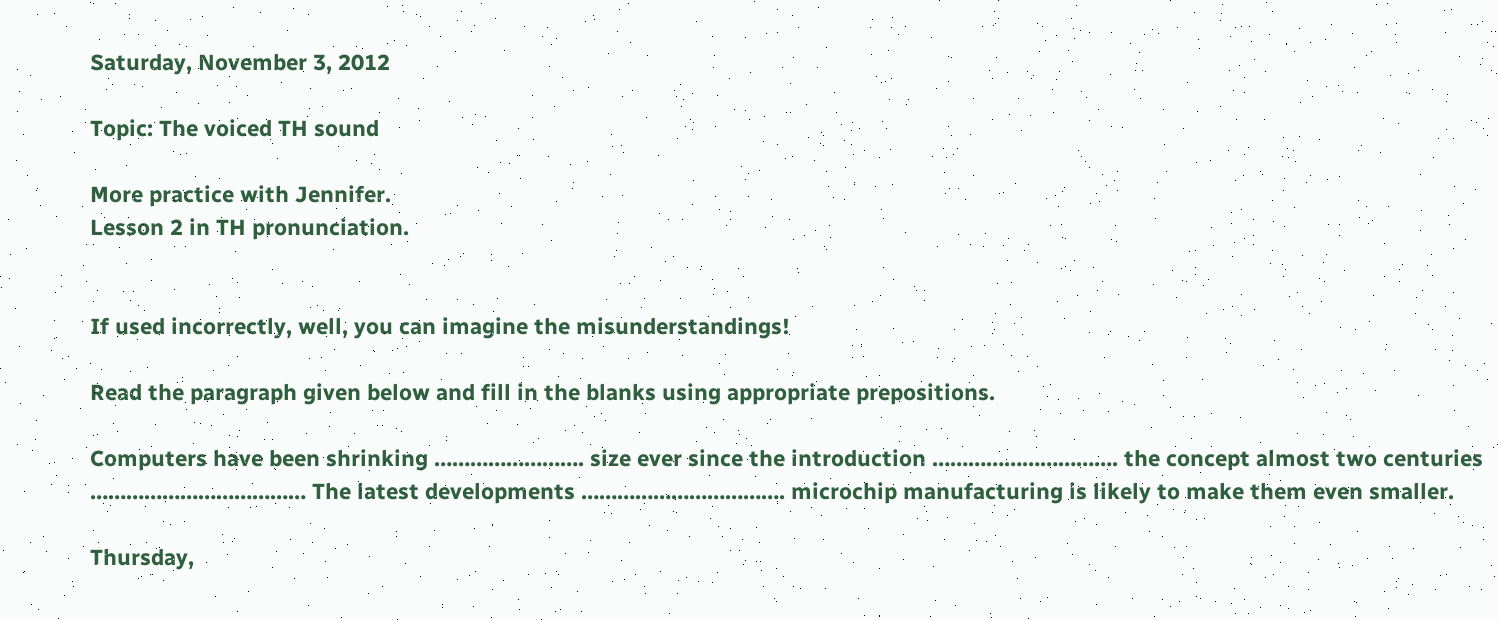Saturday, November 3, 2012

Topic: The voiced TH sound

More practice with Jennifer.
Lesson 2 in TH pronunciation.


If used incorrectly, well, you can imagine the misunderstandings!

Read the paragraph given below and fill in the blanks using appropriate prepositions.

Computers have been shrinking ……………………. size ever since the introduction …………………………. the concept almost two centuries ……………………………… The latest developments ……………………………. microchip manufacturing is likely to make them even smaller.

Thursday,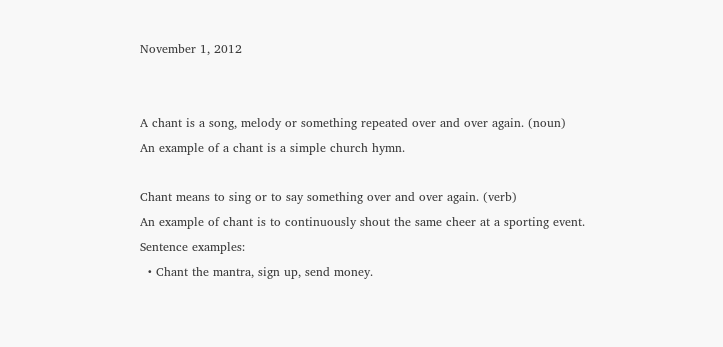November 1, 2012


A chant is a song, melody or something repeated over and over again. (noun)
An example of a chant is a simple church hymn.

Chant means to sing or to say something over and over again. (verb)
An example of chant is to continuously shout the same cheer at a sporting event.
Sentence examples:
  • Chant the mantra, sign up, send money.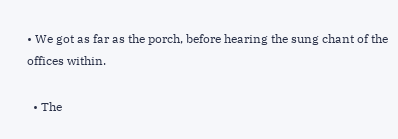• We got as far as the porch, before hearing the sung chant of the offices within.

  • The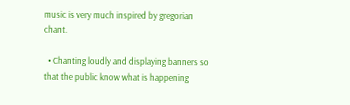music is very much inspired by gregorian chant.

  • Chanting loudly and displaying banners so that the public know what is happening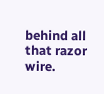behind all that razor wire.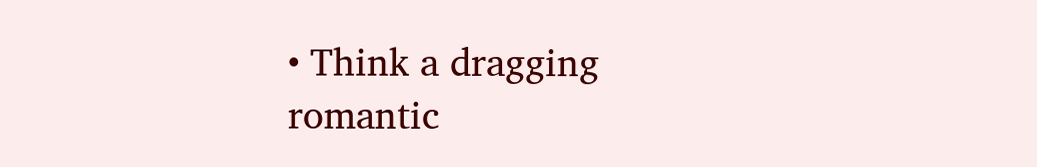• Think a dragging romantic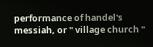performance of handel's messiah, or " village church "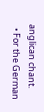anglican chant.
  • For the German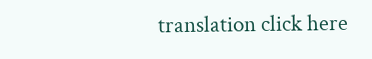translation click here